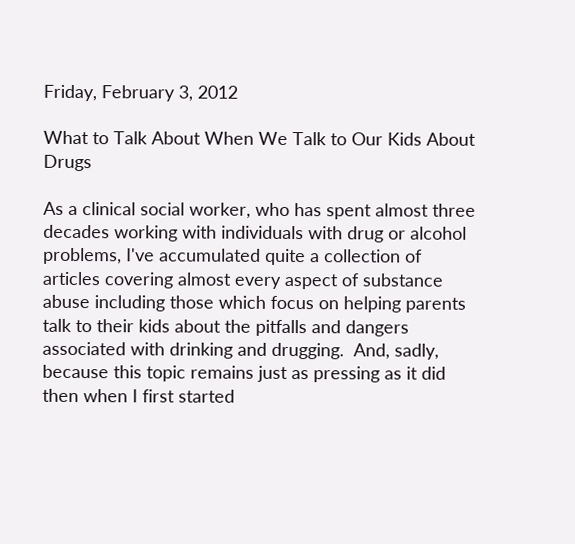Friday, February 3, 2012

What to Talk About When We Talk to Our Kids About Drugs

As a clinical social worker, who has spent almost three decades working with individuals with drug or alcohol problems, I've accumulated quite a collection of articles covering almost every aspect of substance abuse including those which focus on helping parents talk to their kids about the pitfalls and dangers associated with drinking and drugging.  And, sadly, because this topic remains just as pressing as it did then when I first started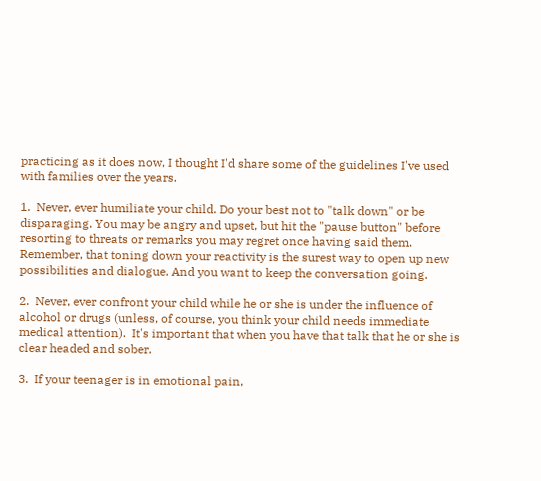practicing as it does now, I thought I'd share some of the guidelines I've used with families over the years.

1.  Never, ever humiliate your child. Do your best not to "talk down" or be disparaging. You may be angry and upset, but hit the "pause button" before resorting to threats or remarks you may regret once having said them.  Remember, that toning down your reactivity is the surest way to open up new possibilities and dialogue. And you want to keep the conversation going.

2.  Never, ever confront your child while he or she is under the influence of alcohol or drugs (unless, of course, you think your child needs immediate medical attention).  It's important that when you have that talk that he or she is clear headed and sober.

3.  If your teenager is in emotional pain,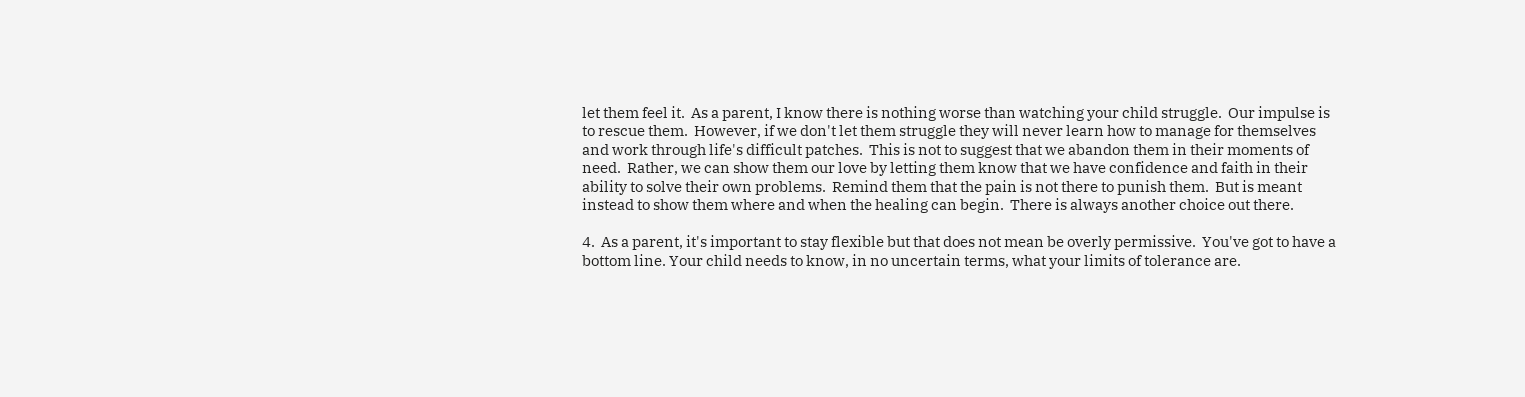let them feel it.  As a parent, I know there is nothing worse than watching your child struggle.  Our impulse is to rescue them.  However, if we don't let them struggle they will never learn how to manage for themselves and work through life's difficult patches.  This is not to suggest that we abandon them in their moments of need.  Rather, we can show them our love by letting them know that we have confidence and faith in their ability to solve their own problems.  Remind them that the pain is not there to punish them.  But is meant instead to show them where and when the healing can begin.  There is always another choice out there.

4.  As a parent, it's important to stay flexible but that does not mean be overly permissive.  You've got to have a bottom line. Your child needs to know, in no uncertain terms, what your limits of tolerance are.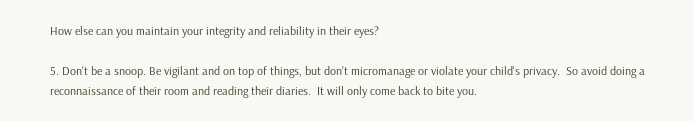How else can you maintain your integrity and reliability in their eyes?

5. Don't be a snoop. Be vigilant and on top of things, but don't micromanage or violate your child's privacy.  So avoid doing a reconnaissance of their room and reading their diaries.  It will only come back to bite you.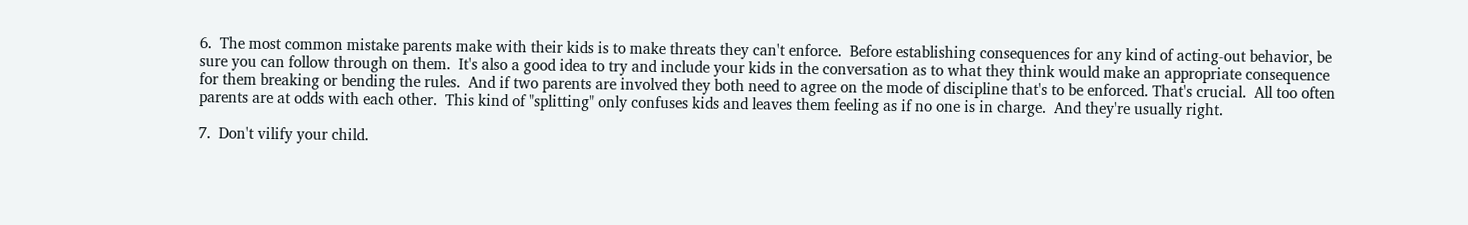6.  The most common mistake parents make with their kids is to make threats they can't enforce.  Before establishing consequences for any kind of acting-out behavior, be sure you can follow through on them.  It's also a good idea to try and include your kids in the conversation as to what they think would make an appropriate consequence for them breaking or bending the rules.  And if two parents are involved they both need to agree on the mode of discipline that's to be enforced. That's crucial.  All too often parents are at odds with each other.  This kind of "splitting" only confuses kids and leaves them feeling as if no one is in charge.  And they're usually right.

7.  Don't vilify your child.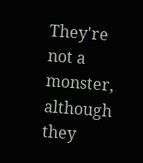They're not a monster, although they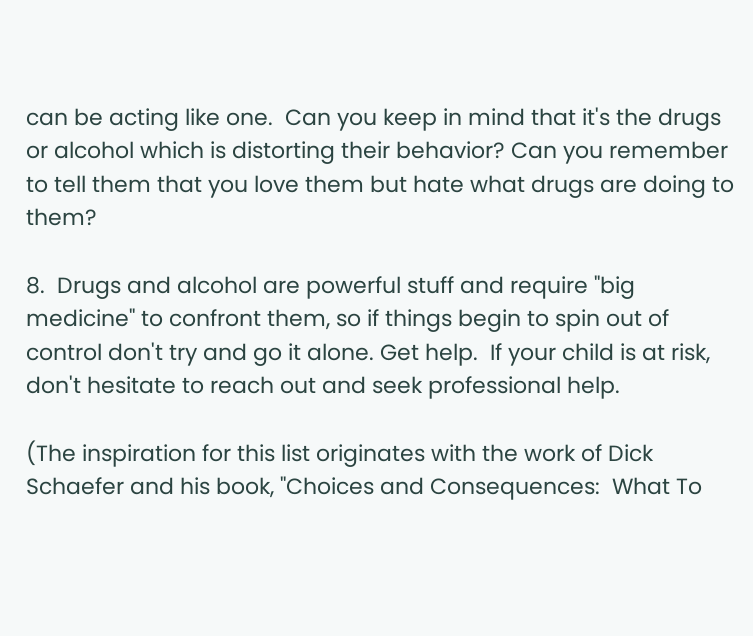can be acting like one.  Can you keep in mind that it's the drugs or alcohol which is distorting their behavior? Can you remember to tell them that you love them but hate what drugs are doing to them?

8.  Drugs and alcohol are powerful stuff and require "big medicine" to confront them, so if things begin to spin out of control don't try and go it alone. Get help.  If your child is at risk, don't hesitate to reach out and seek professional help.

(The inspiration for this list originates with the work of Dick Schaefer and his book, "Choices and Consequences:  What To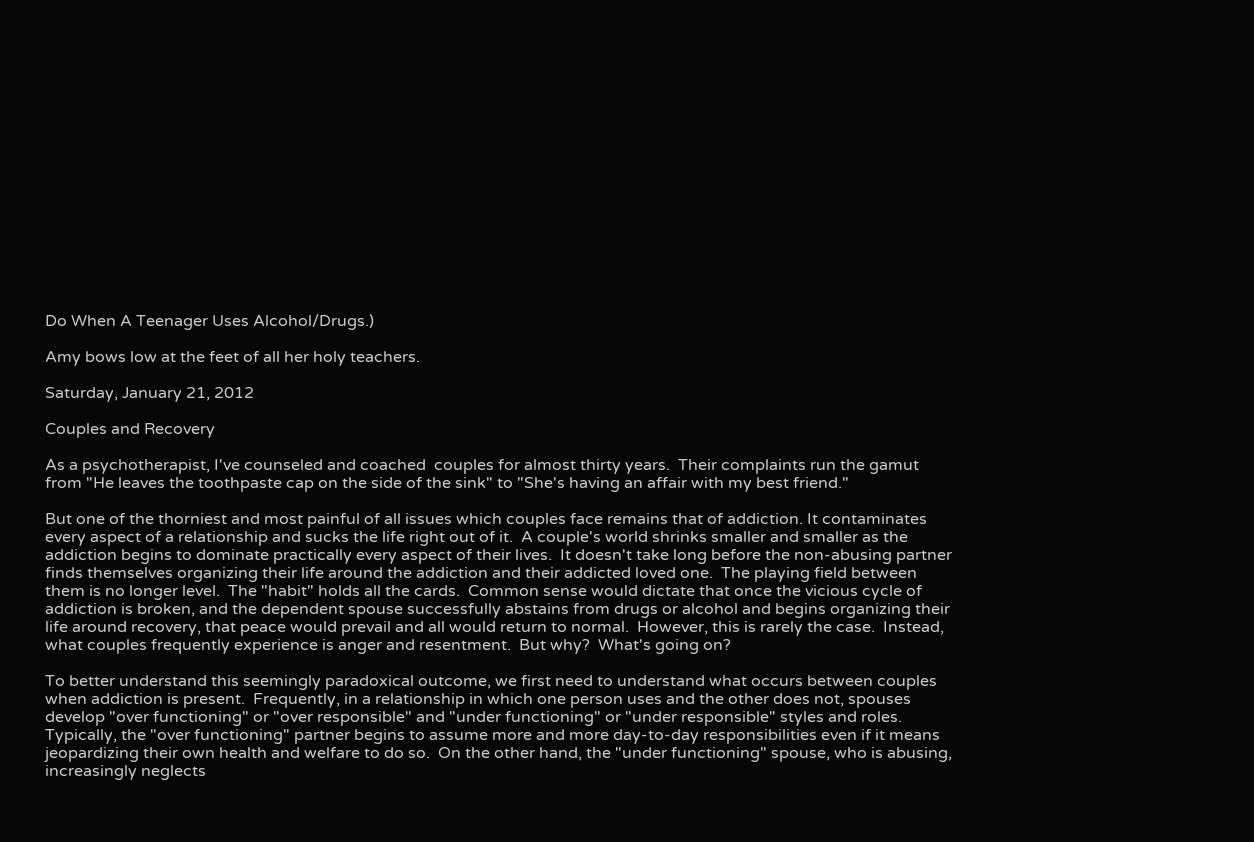Do When A Teenager Uses Alcohol/Drugs.)

Amy bows low at the feet of all her holy teachers.

Saturday, January 21, 2012

Couples and Recovery

As a psychotherapist, I've counseled and coached  couples for almost thirty years.  Their complaints run the gamut from "He leaves the toothpaste cap on the side of the sink" to "She's having an affair with my best friend."

But one of the thorniest and most painful of all issues which couples face remains that of addiction. It contaminates every aspect of a relationship and sucks the life right out of it.  A couple's world shrinks smaller and smaller as the addiction begins to dominate practically every aspect of their lives.  It doesn't take long before the non-abusing partner finds themselves organizing their life around the addiction and their addicted loved one.  The playing field between them is no longer level.  The "habit" holds all the cards.  Common sense would dictate that once the vicious cycle of addiction is broken, and the dependent spouse successfully abstains from drugs or alcohol and begins organizing their life around recovery, that peace would prevail and all would return to normal.  However, this is rarely the case.  Instead, what couples frequently experience is anger and resentment.  But why?  What's going on?

To better understand this seemingly paradoxical outcome, we first need to understand what occurs between couples when addiction is present.  Frequently, in a relationship in which one person uses and the other does not, spouses develop "over functioning" or "over responsible" and "under functioning" or "under responsible" styles and roles. Typically, the "over functioning" partner begins to assume more and more day-to-day responsibilities even if it means jeopardizing their own health and welfare to do so.  On the other hand, the "under functioning" spouse, who is abusing, increasingly neglects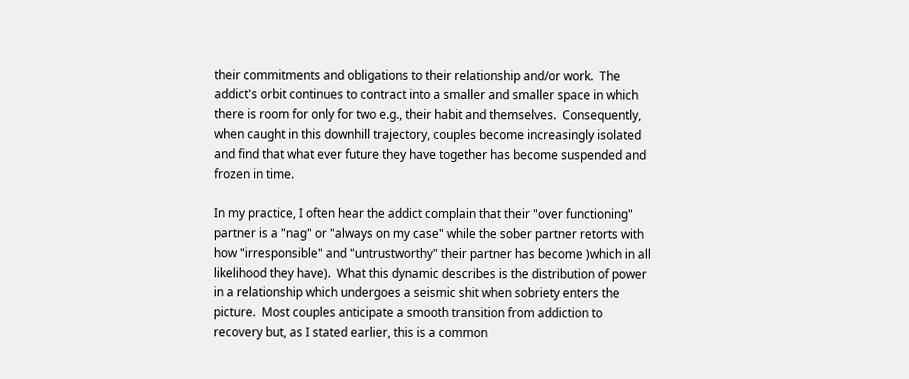their commitments and obligations to their relationship and/or work.  The addict's orbit continues to contract into a smaller and smaller space in which there is room for only for two e.g., their habit and themselves.  Consequently, when caught in this downhill trajectory, couples become increasingly isolated and find that what ever future they have together has become suspended and frozen in time.

In my practice, I often hear the addict complain that their "over functioning" partner is a "nag" or "always on my case" while the sober partner retorts with how "irresponsible" and "untrustworthy" their partner has become )which in all likelihood they have).  What this dynamic describes is the distribution of power in a relationship which undergoes a seismic shit when sobriety enters the picture.  Most couples anticipate a smooth transition from addiction to recovery but, as I stated earlier, this is a common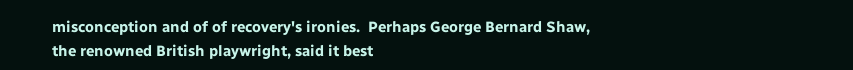misconception and of of recovery's ironies.  Perhaps George Bernard Shaw, the renowned British playwright, said it best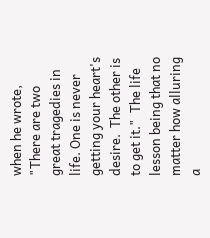when he wrote, "There are two great tragedies in life. One is never getting your heart's desire.  The other is to get it."  The life lesson being that no matter how alluring a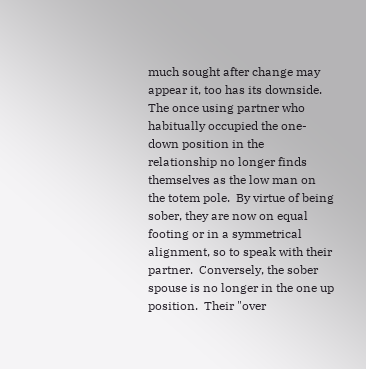much sought after change may appear it, too has its downside. The once using partner who habitually occupied the one-down position in the relationship no longer finds themselves as the low man on the totem pole.  By virtue of being sober, they are now on equal footing or in a symmetrical alignment, so to speak with their partner.  Conversely, the sober spouse is no longer in the one up position.  Their "over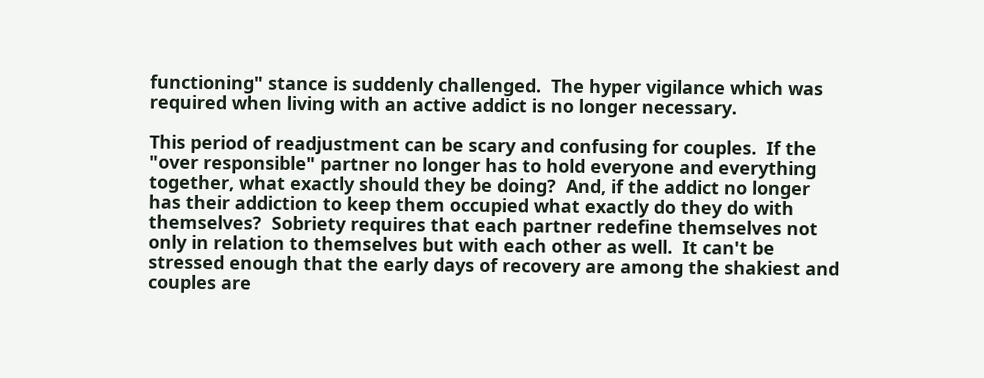functioning" stance is suddenly challenged.  The hyper vigilance which was required when living with an active addict is no longer necessary.

This period of readjustment can be scary and confusing for couples.  If the "over responsible" partner no longer has to hold everyone and everything together, what exactly should they be doing?  And, if the addict no longer has their addiction to keep them occupied what exactly do they do with themselves?  Sobriety requires that each partner redefine themselves not only in relation to themselves but with each other as well.  It can't be stressed enough that the early days of recovery are among the shakiest and couples are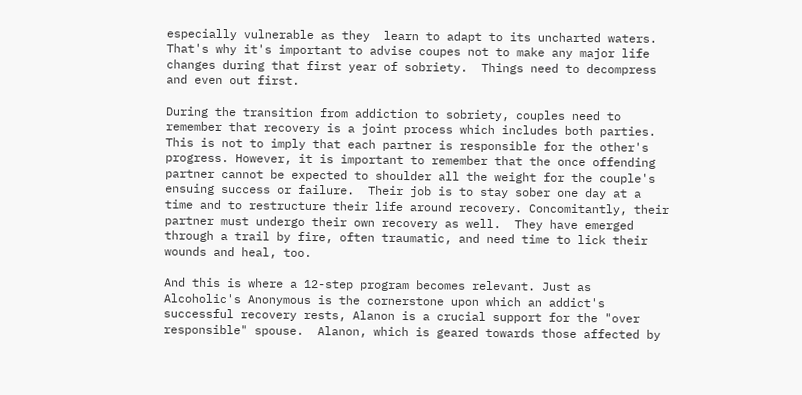especially vulnerable as they  learn to adapt to its uncharted waters.  That's why it's important to advise coupes not to make any major life changes during that first year of sobriety.  Things need to decompress and even out first.

During the transition from addiction to sobriety, couples need to remember that recovery is a joint process which includes both parties. This is not to imply that each partner is responsible for the other's progress. However, it is important to remember that the once offending partner cannot be expected to shoulder all the weight for the couple's ensuing success or failure.  Their job is to stay sober one day at a time and to restructure their life around recovery. Concomitantly, their partner must undergo their own recovery as well.  They have emerged through a trail by fire, often traumatic, and need time to lick their wounds and heal, too.

And this is where a 12-step program becomes relevant. Just as Alcoholic's Anonymous is the cornerstone upon which an addict's successful recovery rests, Alanon is a crucial support for the "over responsible" spouse.  Alanon, which is geared towards those affected by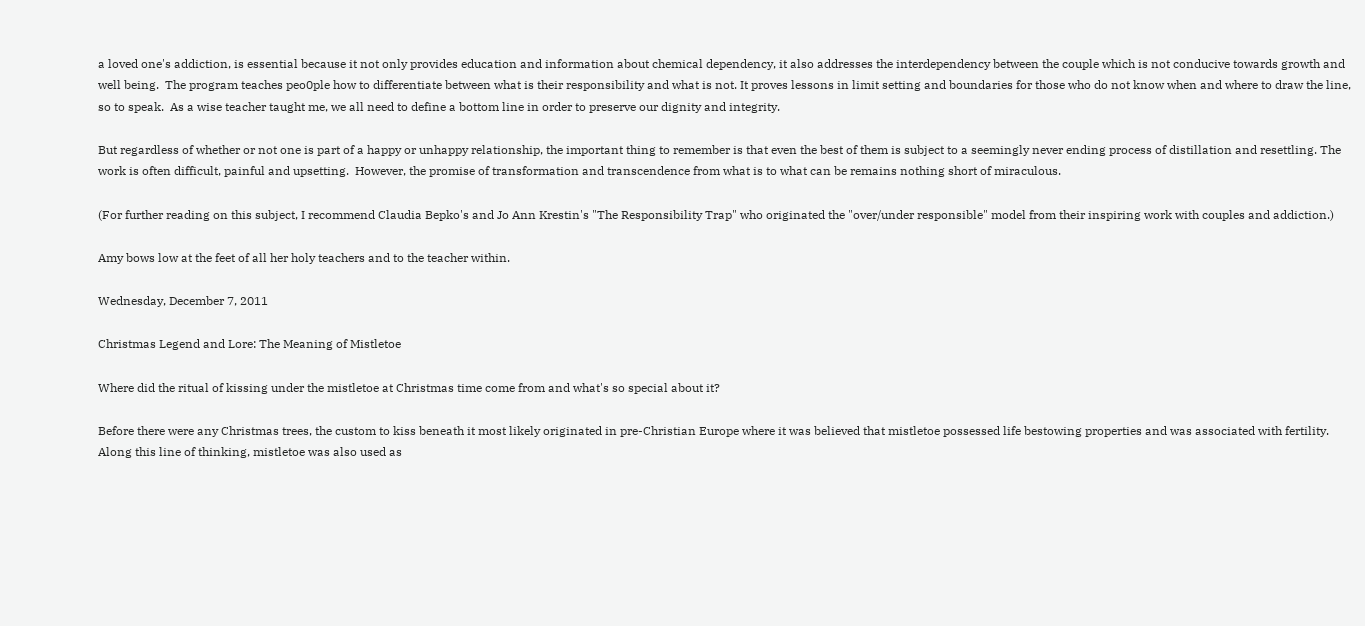a loved one's addiction, is essential because it not only provides education and information about chemical dependency, it also addresses the interdependency between the couple which is not conducive towards growth and well being.  The program teaches peo0ple how to differentiate between what is their responsibility and what is not. It proves lessons in limit setting and boundaries for those who do not know when and where to draw the line, so to speak.  As a wise teacher taught me, we all need to define a bottom line in order to preserve our dignity and integrity.

But regardless of whether or not one is part of a happy or unhappy relationship, the important thing to remember is that even the best of them is subject to a seemingly never ending process of distillation and resettling. The work is often difficult, painful and upsetting.  However, the promise of transformation and transcendence from what is to what can be remains nothing short of miraculous.

(For further reading on this subject, I recommend Claudia Bepko's and Jo Ann Krestin's "The Responsibility Trap" who originated the "over/under responsible" model from their inspiring work with couples and addiction.)

Amy bows low at the feet of all her holy teachers and to the teacher within.

Wednesday, December 7, 2011

Christmas Legend and Lore: The Meaning of Mistletoe

Where did the ritual of kissing under the mistletoe at Christmas time come from and what's so special about it?

Before there were any Christmas trees, the custom to kiss beneath it most likely originated in pre-Christian Europe where it was believed that mistletoe possessed life bestowing properties and was associated with fertility.  Along this line of thinking, mistletoe was also used as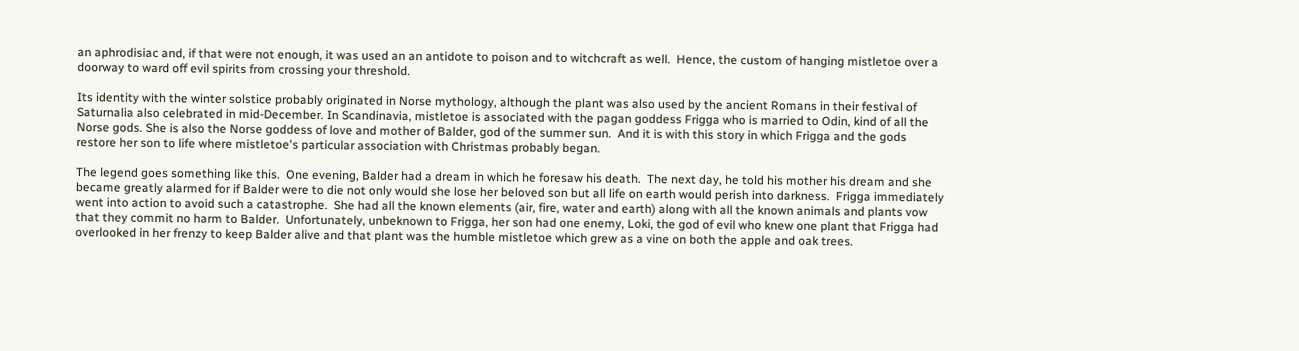an aphrodisiac and, if that were not enough, it was used an an antidote to poison and to witchcraft as well.  Hence, the custom of hanging mistletoe over a doorway to ward off evil spirits from crossing your threshold.

Its identity with the winter solstice probably originated in Norse mythology, although the plant was also used by the ancient Romans in their festival of Saturnalia also celebrated in mid-December. In Scandinavia, mistletoe is associated with the pagan goddess Frigga who is married to Odin, kind of all the Norse gods. She is also the Norse goddess of love and mother of Balder, god of the summer sun.  And it is with this story in which Frigga and the gods restore her son to life where mistletoe's particular association with Christmas probably began.

The legend goes something like this.  One evening, Balder had a dream in which he foresaw his death.  The next day, he told his mother his dream and she became greatly alarmed for if Balder were to die not only would she lose her beloved son but all life on earth would perish into darkness.  Frigga immediately went into action to avoid such a catastrophe.  She had all the known elements (air, fire, water and earth) along with all the known animals and plants vow that they commit no harm to Balder.  Unfortunately, unbeknown to Frigga, her son had one enemy, Loki, the god of evil who knew one plant that Frigga had overlooked in her frenzy to keep Balder alive and that plant was the humble mistletoe which grew as a vine on both the apple and oak trees.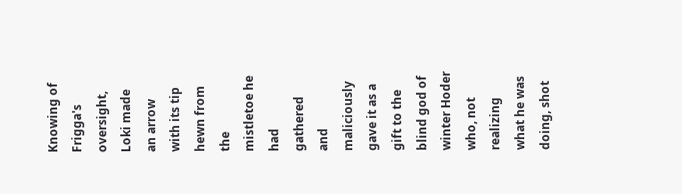Knowing of Frigga's oversight, Loki made an arrow with its tip hewn from the mistletoe he had gathered and maliciously gave it as a gift to the blind god of winter Hoder who, not realizing what he was doing, shot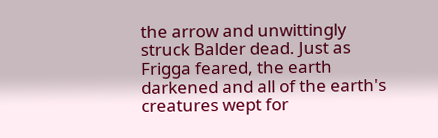the arrow and unwittingly struck Balder dead. Just as Frigga feared, the earth darkened and all of the earth's creatures wept for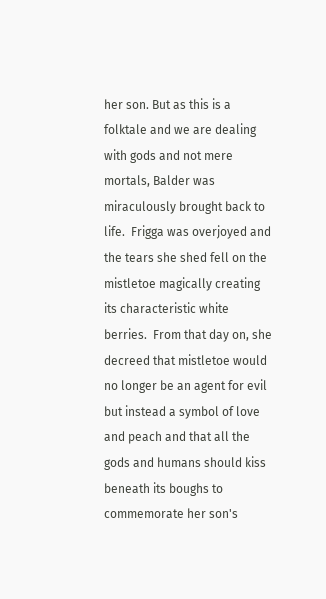her son. But as this is a folktale and we are dealing with gods and not mere mortals, Balder was miraculously brought back to life.  Frigga was overjoyed and the tears she shed fell on the mistletoe magically creating its characteristic white berries.  From that day on, she decreed that mistletoe would no longer be an agent for evil but instead a symbol of love and peach and that all the gods and humans should kiss beneath its boughs to commemorate her son's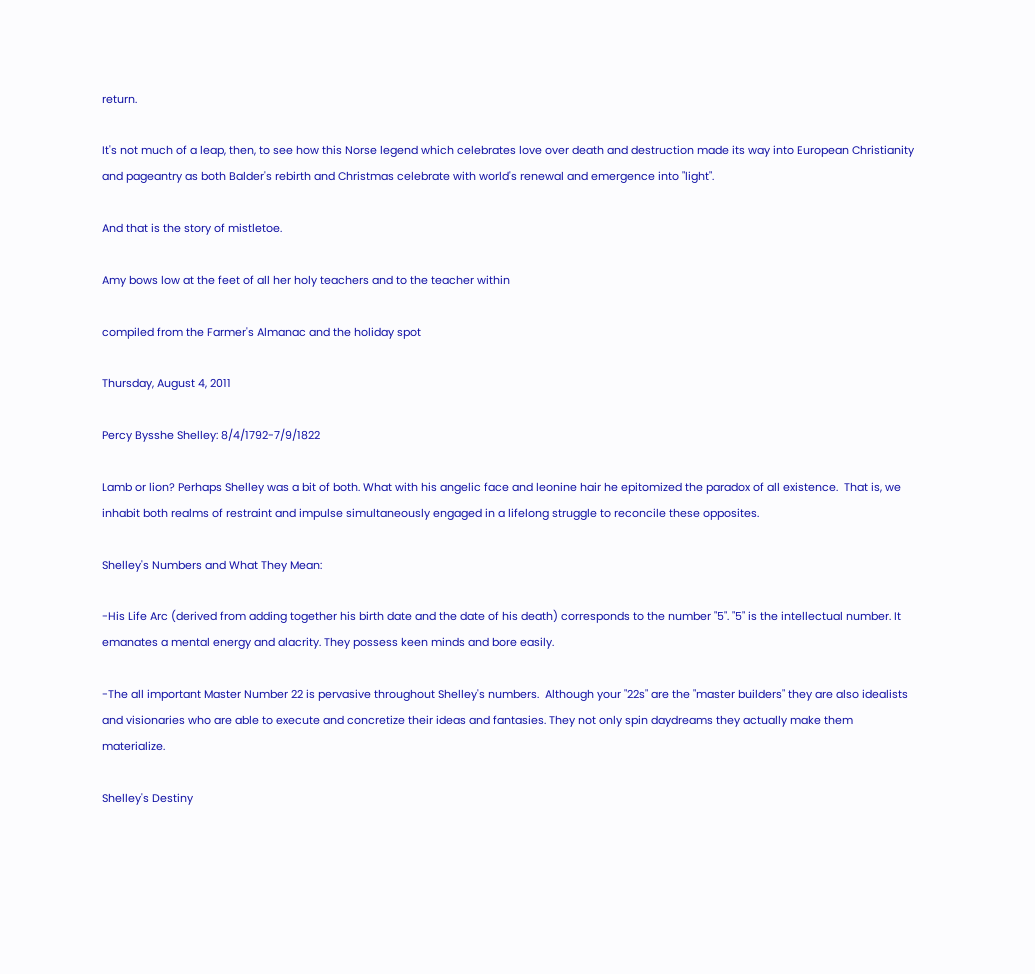return.

It's not much of a leap, then, to see how this Norse legend which celebrates love over death and destruction made its way into European Christianity and pageantry as both Balder's rebirth and Christmas celebrate with world's renewal and emergence into "light".

And that is the story of mistletoe.

Amy bows low at the feet of all her holy teachers and to the teacher within

compiled from the Farmer's Almanac and the holiday spot

Thursday, August 4, 2011

Percy Bysshe Shelley: 8/4/1792-7/9/1822

Lamb or lion? Perhaps Shelley was a bit of both. What with his angelic face and leonine hair he epitomized the paradox of all existence.  That is, we inhabit both realms of restraint and impulse simultaneously engaged in a lifelong struggle to reconcile these opposites.

Shelley's Numbers and What They Mean:

-His Life Arc (derived from adding together his birth date and the date of his death) corresponds to the number "5". "5" is the intellectual number. It emanates a mental energy and alacrity. They possess keen minds and bore easily.

-The all important Master Number 22 is pervasive throughout Shelley's numbers.  Although your "22s" are the "master builders" they are also idealists and visionaries who are able to execute and concretize their ideas and fantasies. They not only spin daydreams they actually make them materialize.

Shelley's Destiny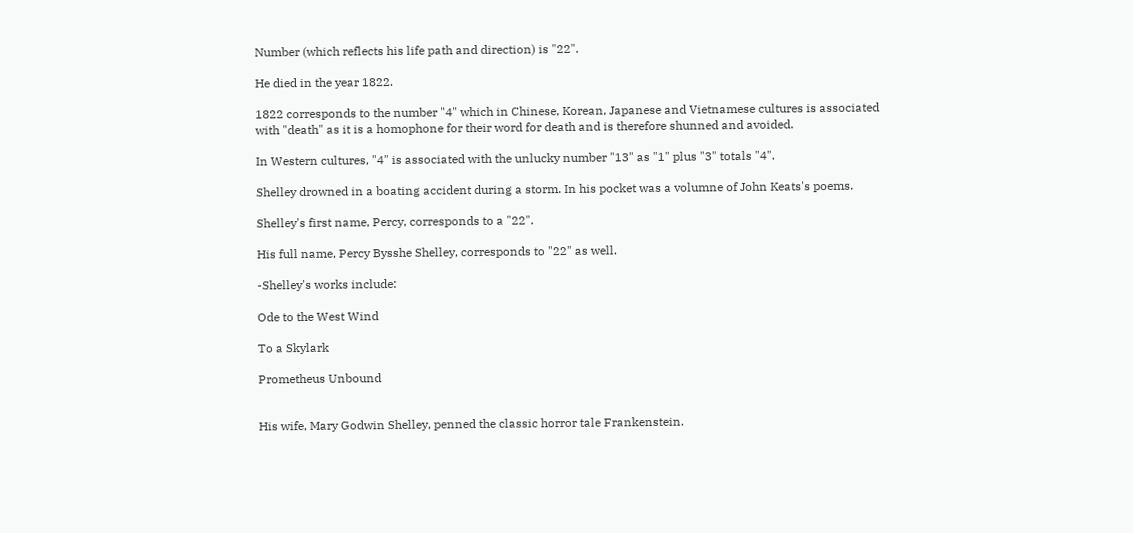Number (which reflects his life path and direction) is "22".

He died in the year 1822.

1822 corresponds to the number "4" which in Chinese, Korean, Japanese and Vietnamese cultures is associated with "death" as it is a homophone for their word for death and is therefore shunned and avoided.

In Western cultures, "4" is associated with the unlucky number "13" as "1" plus "3" totals "4".

Shelley drowned in a boating accident during a storm. In his pocket was a volumne of John Keats's poems.

Shelley's first name, Percy, corresponds to a "22".

His full name, Percy Bysshe Shelley, corresponds to "22" as well.

-Shelley's works include:

Ode to the West Wind

To a Skylark

Prometheus Unbound


His wife, Mary Godwin Shelley, penned the classic horror tale Frankenstein.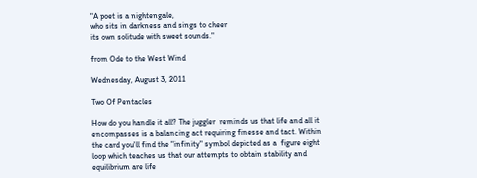"A poet is a nightengale,
who sits in darkness and sings to cheer
its own solitude with sweet sounds."

from Ode to the West Wind

Wednesday, August 3, 2011

Two Of Pentacles

How do you handle it all? The juggler  reminds us that life and all it encompasses is a balancing act requiring finesse and tact. Within the card you'll find the "infinity" symbol depicted as a  figure eight loop which teaches us that our attempts to obtain stability and equilibrium are life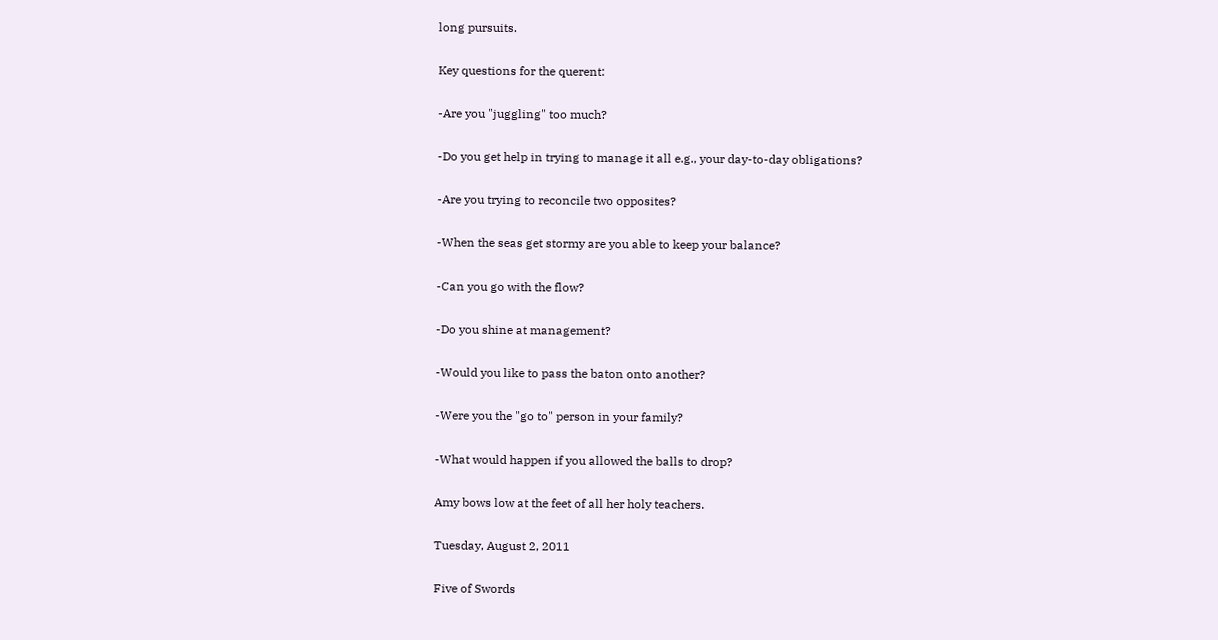long pursuits.

Key questions for the querent:

-Are you "juggling" too much?

-Do you get help in trying to manage it all e.g., your day-to-day obligations?

-Are you trying to reconcile two opposites?

-When the seas get stormy are you able to keep your balance?

-Can you go with the flow?

-Do you shine at management?

-Would you like to pass the baton onto another?

-Were you the "go to" person in your family?

-What would happen if you allowed the balls to drop?

Amy bows low at the feet of all her holy teachers.

Tuesday, August 2, 2011

Five of Swords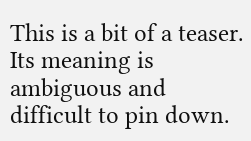This is a bit of a teaser. Its meaning is ambiguous and difficult to pin down.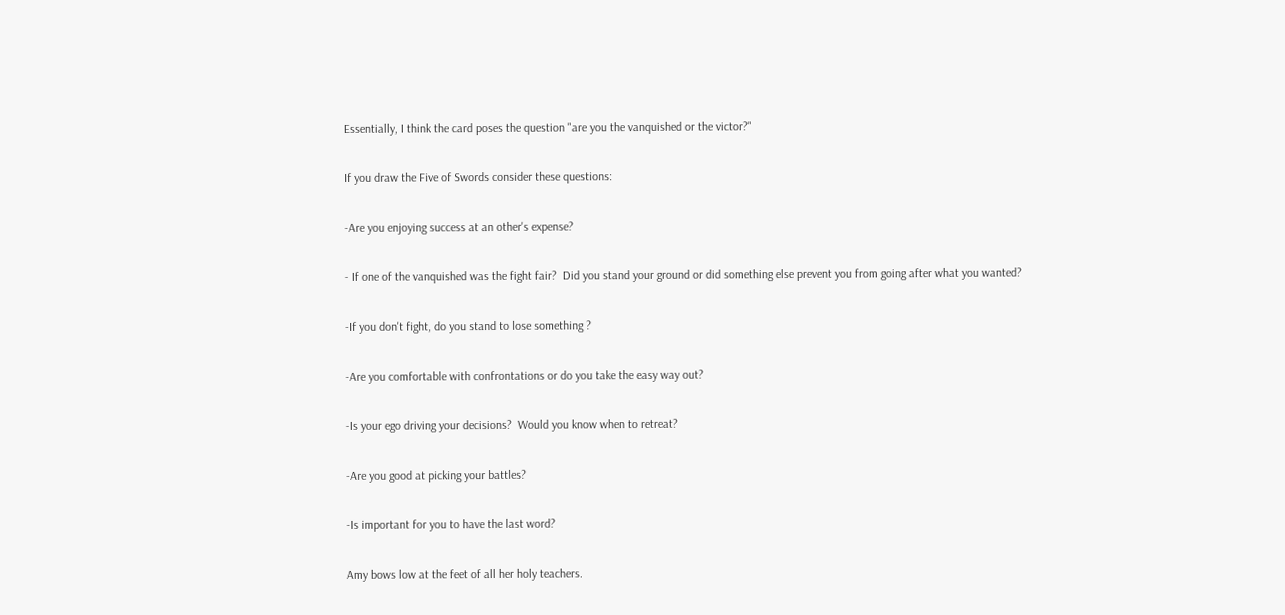Essentially, I think the card poses the question "are you the vanquished or the victor?"

If you draw the Five of Swords consider these questions:

-Are you enjoying success at an other's expense?

- If one of the vanquished was the fight fair?  Did you stand your ground or did something else prevent you from going after what you wanted?

-If you don't fight, do you stand to lose something ?

-Are you comfortable with confrontations or do you take the easy way out?

-Is your ego driving your decisions?  Would you know when to retreat?

-Are you good at picking your battles?

-Is important for you to have the last word?

Amy bows low at the feet of all her holy teachers.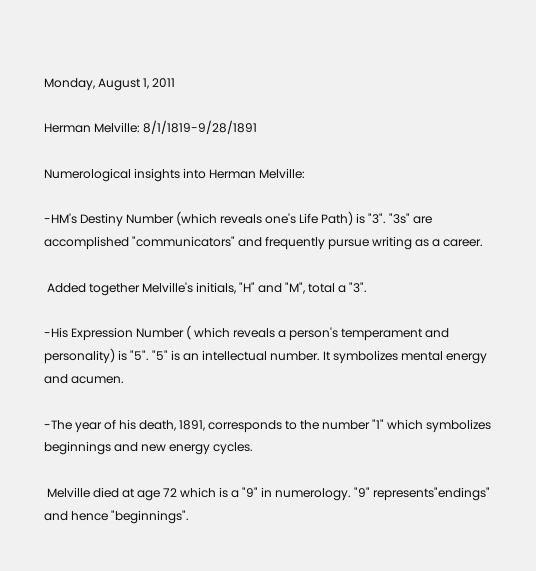Monday, August 1, 2011

Herman Melville: 8/1/1819-9/28/1891

Numerological insights into Herman Melville:

-HM's Destiny Number (which reveals one's Life Path) is "3". "3s" are accomplished "communicators" and frequently pursue writing as a career.

 Added together Melville's initials, "H" and "M", total a "3".

-His Expression Number ( which reveals a person's temperament and personality) is "5". "5" is an intellectual number. It symbolizes mental energy and acumen.

-The year of his death, 1891, corresponds to the number "1" which symbolizes beginnings and new energy cycles.

 Melville died at age 72 which is a "9" in numerology. "9" represents"endings" and hence "beginnings".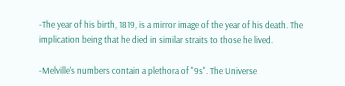-The year of his birth, 1819, is a mirror image of the year of his death. The implication being that he died in similar straits to those he lived.

-Melville's numbers contain a plethora of "9s". The Universe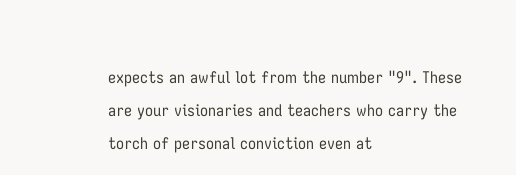expects an awful lot from the number "9". These are your visionaries and teachers who carry the torch of personal conviction even at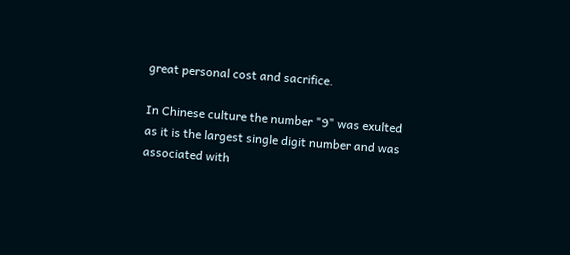great personal cost and sacrifice.

In Chinese culture the number "9" was exulted  as it is the largest single digit number and was associated with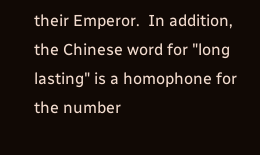their Emperor.  In addition, the Chinese word for "long lasting" is a homophone for the number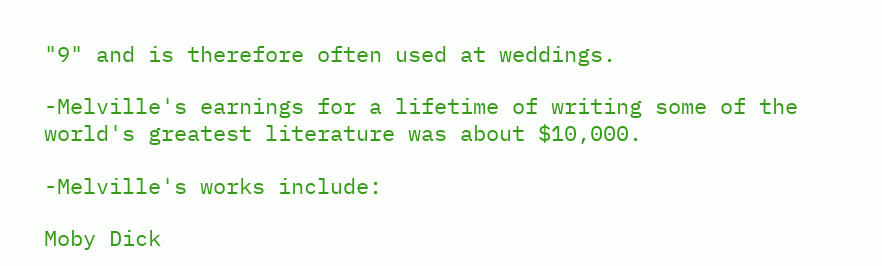"9" and is therefore often used at weddings.

-Melville's earnings for a lifetime of writing some of the world's greatest literature was about $10,000.

-Melville's works include:

Moby Dick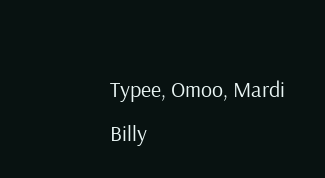Typee, Omoo, Mardi
Billy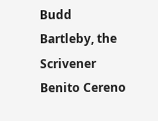Budd
Bartleby, the Scrivener
Benito Cereno